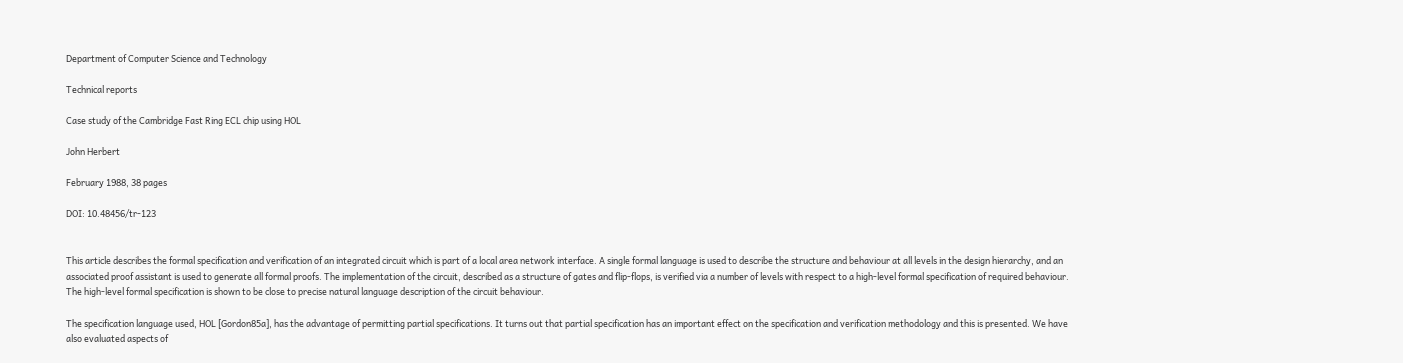Department of Computer Science and Technology

Technical reports

Case study of the Cambridge Fast Ring ECL chip using HOL

John Herbert

February 1988, 38 pages

DOI: 10.48456/tr-123


This article describes the formal specification and verification of an integrated circuit which is part of a local area network interface. A single formal language is used to describe the structure and behaviour at all levels in the design hierarchy, and an associated proof assistant is used to generate all formal proofs. The implementation of the circuit, described as a structure of gates and flip-flops, is verified via a number of levels with respect to a high-level formal specification of required behaviour. The high-level formal specification is shown to be close to precise natural language description of the circuit behaviour.

The specification language used, HOL [Gordon85a], has the advantage of permitting partial specifications. It turns out that partial specification has an important effect on the specification and verification methodology and this is presented. We have also evaluated aspects of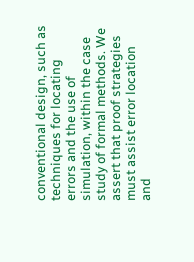conventional design, such as techniques for locating errors and the use of simulation, within the case study of formal methods. We assert that proof strategies must assist error location and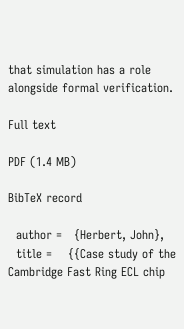that simulation has a role alongside formal verification.

Full text

PDF (1.4 MB)

BibTeX record

  author =   {Herbert, John},
  title =    {{Case study of the Cambridge Fast Ring ECL chip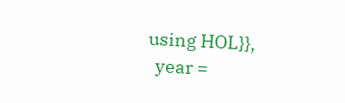using HOL}},
  year =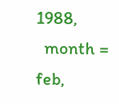1988,
  month =    feb,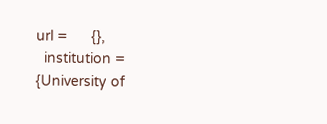url =      {},
  institution =  {University of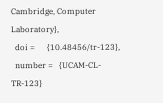Cambridge, Computer Laboratory},
  doi =      {10.48456/tr-123},
  number =   {UCAM-CL-TR-123}